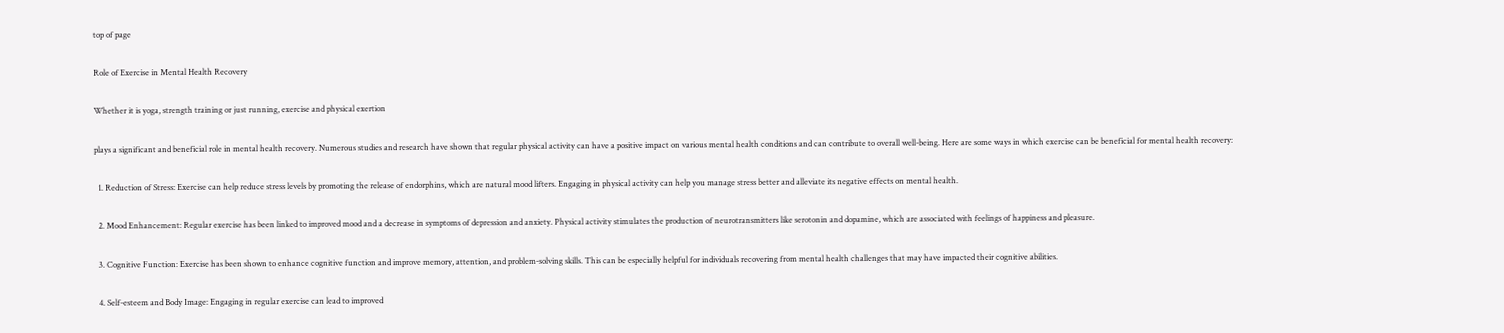top of page

Role of Exercise in Mental Health Recovery

Whether it is yoga, strength training or just running, exercise and physical exertion

plays a significant and beneficial role in mental health recovery. Numerous studies and research have shown that regular physical activity can have a positive impact on various mental health conditions and can contribute to overall well-being. Here are some ways in which exercise can be beneficial for mental health recovery:

  1. Reduction of Stress: Exercise can help reduce stress levels by promoting the release of endorphins, which are natural mood lifters. Engaging in physical activity can help you manage stress better and alleviate its negative effects on mental health.

  2. Mood Enhancement: Regular exercise has been linked to improved mood and a decrease in symptoms of depression and anxiety. Physical activity stimulates the production of neurotransmitters like serotonin and dopamine, which are associated with feelings of happiness and pleasure.

  3. Cognitive Function: Exercise has been shown to enhance cognitive function and improve memory, attention, and problem-solving skills. This can be especially helpful for individuals recovering from mental health challenges that may have impacted their cognitive abilities.

  4. Self-esteem and Body Image: Engaging in regular exercise can lead to improved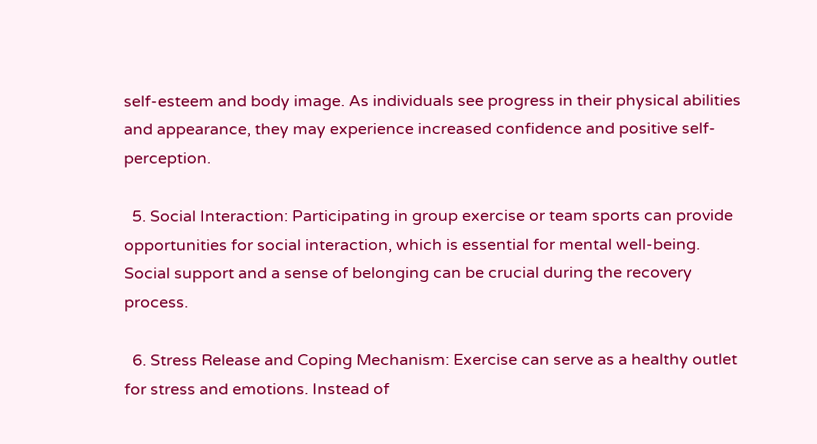self-esteem and body image. As individuals see progress in their physical abilities and appearance, they may experience increased confidence and positive self-perception.

  5. Social Interaction: Participating in group exercise or team sports can provide opportunities for social interaction, which is essential for mental well-being. Social support and a sense of belonging can be crucial during the recovery process.

  6. Stress Release and Coping Mechanism: Exercise can serve as a healthy outlet for stress and emotions. Instead of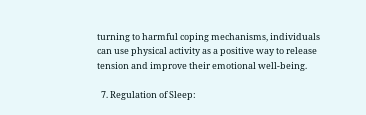turning to harmful coping mechanisms, individuals can use physical activity as a positive way to release tension and improve their emotional well-being.

  7. Regulation of Sleep: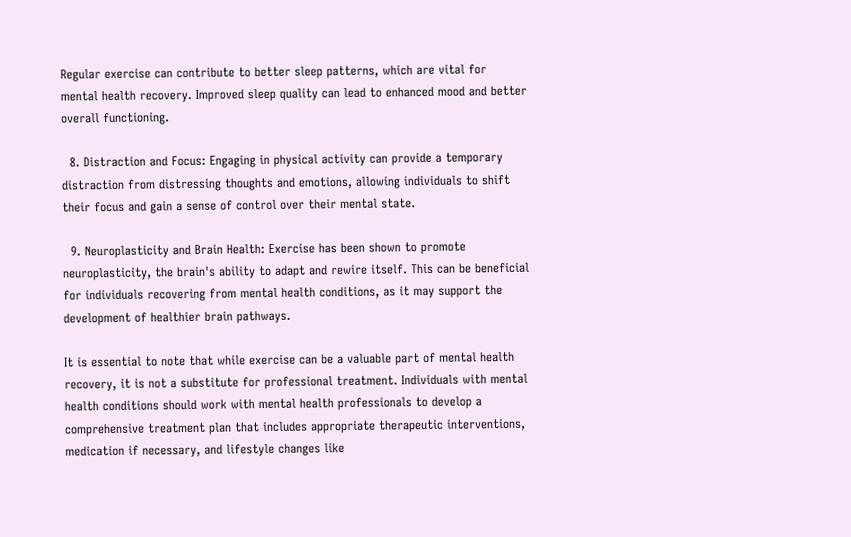Regular exercise can contribute to better sleep patterns, which are vital for mental health recovery. Improved sleep quality can lead to enhanced mood and better overall functioning.

  8. Distraction and Focus: Engaging in physical activity can provide a temporary distraction from distressing thoughts and emotions, allowing individuals to shift their focus and gain a sense of control over their mental state.

  9. Neuroplasticity and Brain Health: Exercise has been shown to promote neuroplasticity, the brain's ability to adapt and rewire itself. This can be beneficial for individuals recovering from mental health conditions, as it may support the development of healthier brain pathways.

It is essential to note that while exercise can be a valuable part of mental health recovery, it is not a substitute for professional treatment. Individuals with mental health conditions should work with mental health professionals to develop a comprehensive treatment plan that includes appropriate therapeutic interventions, medication if necessary, and lifestyle changes like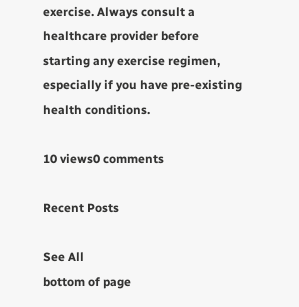exercise. Always consult a healthcare provider before starting any exercise regimen, especially if you have pre-existing health conditions.

10 views0 comments

Recent Posts

See All
bottom of page